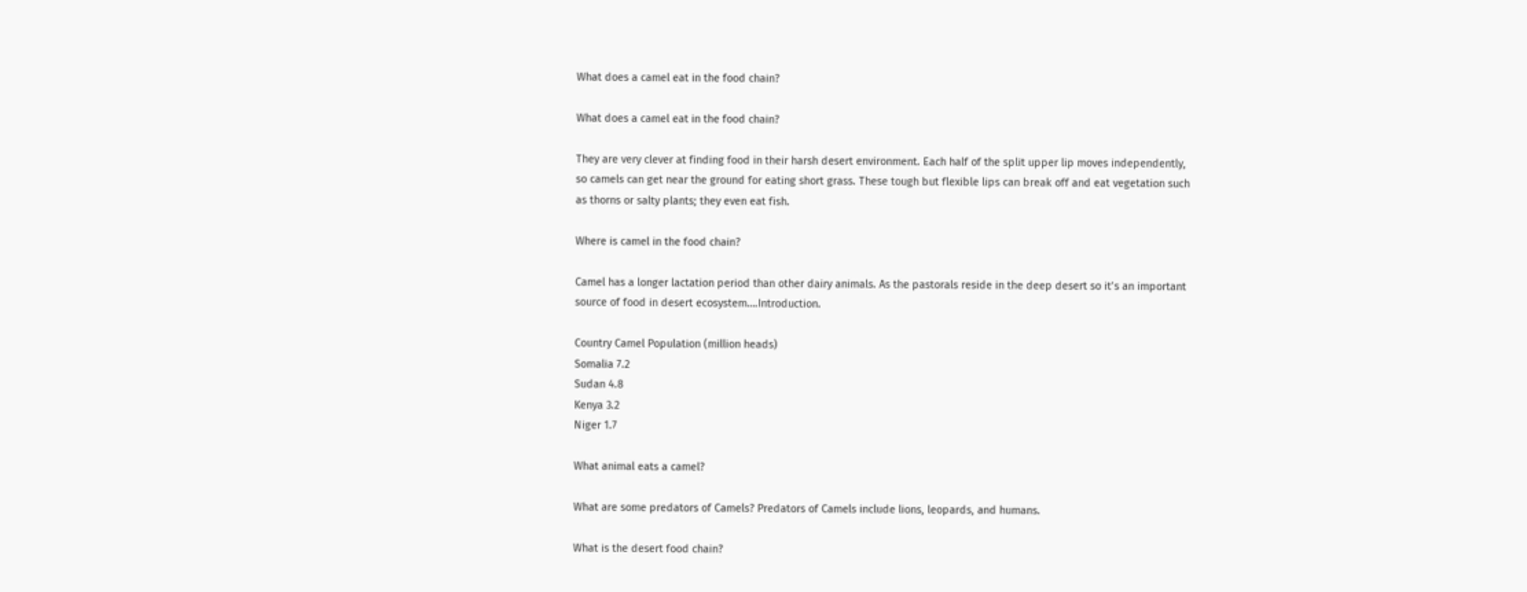What does a camel eat in the food chain?

What does a camel eat in the food chain?

They are very clever at finding food in their harsh desert environment. Each half of the split upper lip moves independently, so camels can get near the ground for eating short grass. These tough but flexible lips can break off and eat vegetation such as thorns or salty plants; they even eat fish.

Where is camel in the food chain?

Camel has a longer lactation period than other dairy animals. As the pastorals reside in the deep desert so it’s an important source of food in desert ecosystem….Introduction.

Country Camel Population (million heads)
Somalia 7.2
Sudan 4.8
Kenya 3.2
Niger 1.7

What animal eats a camel?

What are some predators of Camels? Predators of Camels include lions, leopards, and humans.

What is the desert food chain?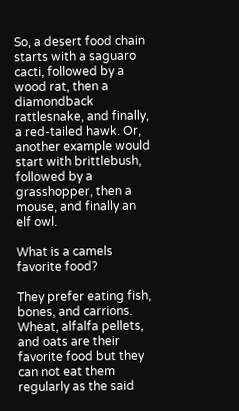So, a desert food chain starts with a saguaro cacti, followed by a wood rat, then a diamondback rattlesnake, and finally, a red-tailed hawk. Or, another example would start with brittlebush, followed by a grasshopper, then a mouse, and finally an elf owl.

What is a camels favorite food?

They prefer eating fish, bones, and carrions. Wheat, alfalfa pellets, and oats are their favorite food but they can not eat them regularly as the said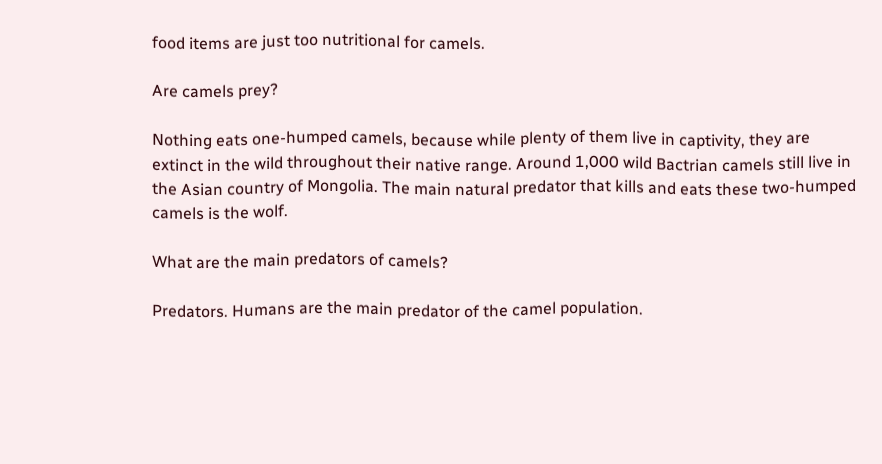food items are just too nutritional for camels.

Are camels prey?

Nothing eats one-humped camels, because while plenty of them live in captivity, they are extinct in the wild throughout their native range. Around 1,000 wild Bactrian camels still live in the Asian country of Mongolia. The main natural predator that kills and eats these two-humped camels is the wolf.

What are the main predators of camels?

Predators. Humans are the main predator of the camel population.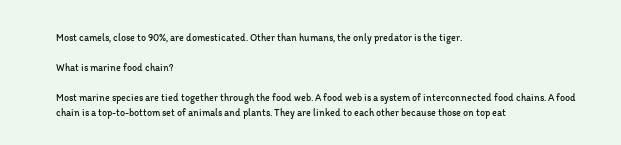Most camels, close to 90%, are domesticated. Other than humans, the only predator is the tiger.

What is marine food chain?

Most marine species are tied together through the food web. A food web is a system of interconnected food chains. A food chain is a top-to-bottom set of animals and plants. They are linked to each other because those on top eat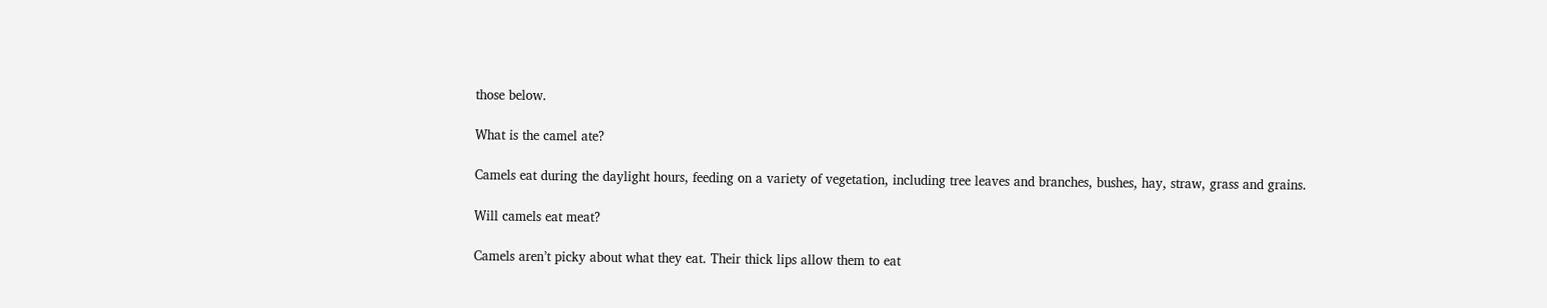those below.

What is the camel ate?

Camels eat during the daylight hours, feeding on a variety of vegetation, including tree leaves and branches, bushes, hay, straw, grass and grains.

Will camels eat meat?

Camels aren’t picky about what they eat. Their thick lips allow them to eat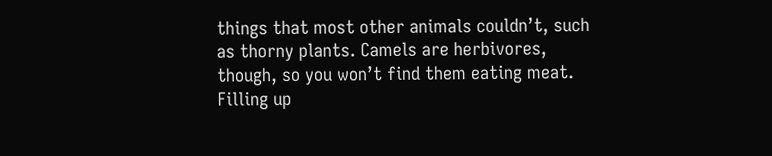things that most other animals couldn’t, such as thorny plants. Camels are herbivores, though, so you won’t find them eating meat. Filling up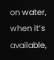on water, when it’s available,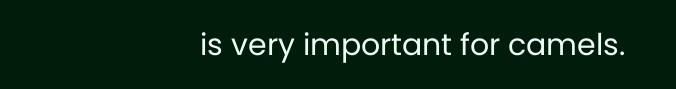is very important for camels.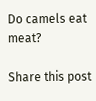Do camels eat meat?

Share this post